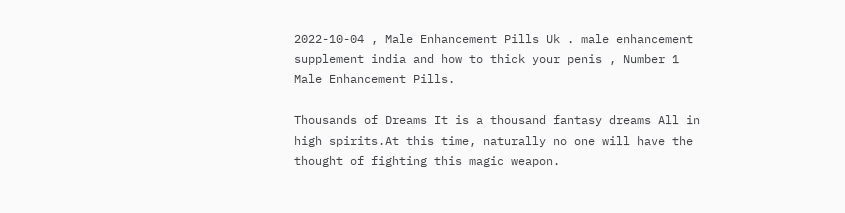2022-10-04 , Male Enhancement Pills Uk . male enhancement supplement india and how to thick your penis , Number 1 Male Enhancement Pills.

Thousands of Dreams It is a thousand fantasy dreams All in high spirits.At this time, naturally no one will have the thought of fighting this magic weapon.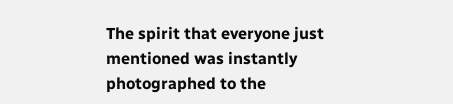The spirit that everyone just mentioned was instantly photographed to the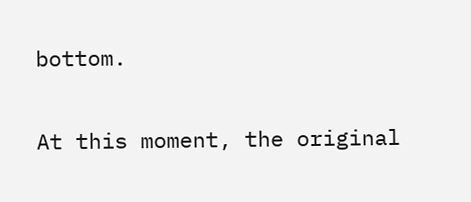bottom.

At this moment, the original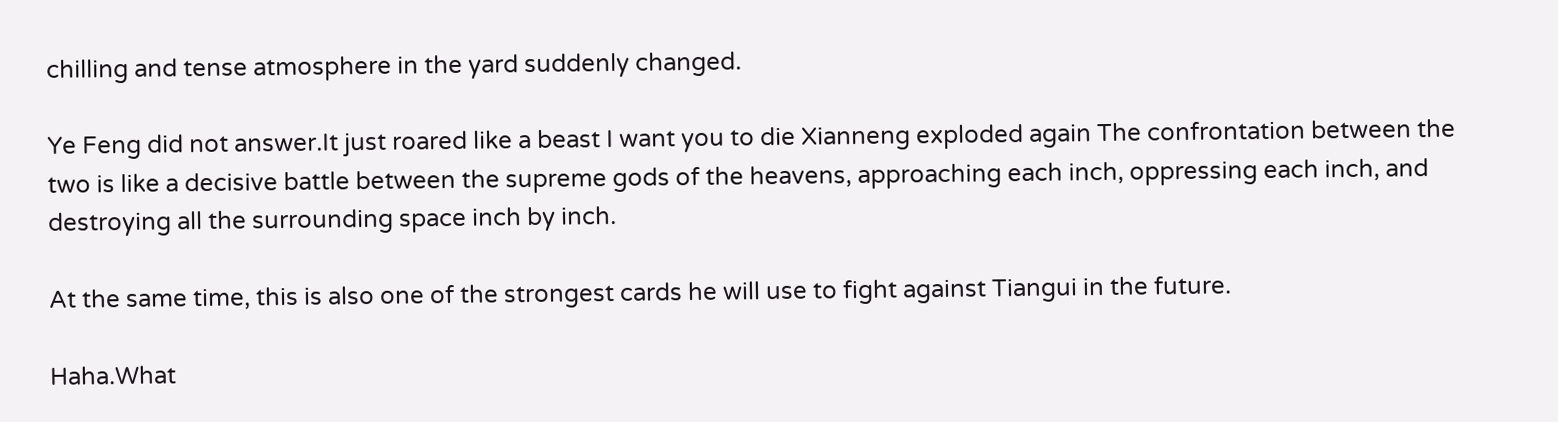chilling and tense atmosphere in the yard suddenly changed.

Ye Feng did not answer.It just roared like a beast I want you to die Xianneng exploded again The confrontation between the two is like a decisive battle between the supreme gods of the heavens, approaching each inch, oppressing each inch, and destroying all the surrounding space inch by inch.

At the same time, this is also one of the strongest cards he will use to fight against Tiangui in the future.

Haha.What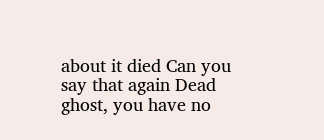about it died Can you say that again Dead ghost, you have no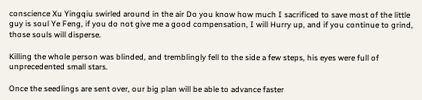conscience Xu Yingqiu swirled around in the air Do you know how much I sacrificed to save most of the little guy is soul Ye Feng, if you do not give me a good compensation, I will Hurry up, and if you continue to grind, those souls will disperse.

Killing the whole person was blinded, and tremblingly fell to the side a few steps, his eyes were full of unprecedented small stars.

Once the seedlings are sent over, our big plan will be able to advance faster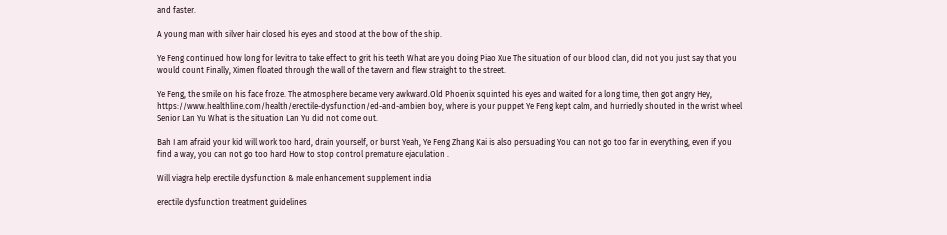and faster.

A young man with silver hair closed his eyes and stood at the bow of the ship.

Ye Feng continued how long for levitra to take effect to grit his teeth What are you doing Piao Xue The situation of our blood clan, did not you just say that you would count Finally, Ximen floated through the wall of the tavern and flew straight to the street.

Ye Feng, the smile on his face froze. The atmosphere became very awkward.Old Phoenix squinted his eyes and waited for a long time, then got angry Hey, https://www.healthline.com/health/erectile-dysfunction/ed-and-ambien boy, where is your puppet Ye Feng kept calm, and hurriedly shouted in the wrist wheel Senior Lan Yu What is the situation Lan Yu did not come out.

Bah I am afraid your kid will work too hard, drain yourself, or burst Yeah, Ye Feng Zhang Kai is also persuading You can not go too far in everything, even if you find a way, you can not go too hard How to stop control premature ejaculation .

Will viagra help erectile dysfunction & male enhancement supplement india

erectile dysfunction treatment guidelines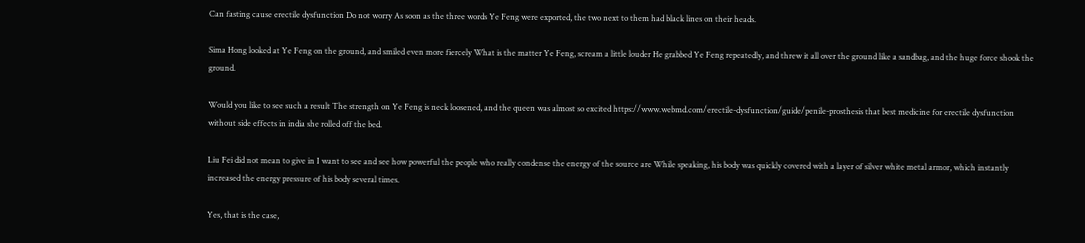Can fasting cause erectile dysfunction Do not worry As soon as the three words Ye Feng were exported, the two next to them had black lines on their heads.

Sima Hong looked at Ye Feng on the ground, and smiled even more fiercely What is the matter Ye Feng, scream a little louder He grabbed Ye Feng repeatedly, and threw it all over the ground like a sandbag, and the huge force shook the ground.

Would you like to see such a result The strength on Ye Feng is neck loosened, and the queen was almost so excited https://www.webmd.com/erectile-dysfunction/guide/penile-prosthesis that best medicine for erectile dysfunction without side effects in india she rolled off the bed.

Liu Fei did not mean to give in I want to see and see how powerful the people who really condense the energy of the source are While speaking, his body was quickly covered with a layer of silver white metal armor, which instantly increased the energy pressure of his body several times.

Yes, that is the case,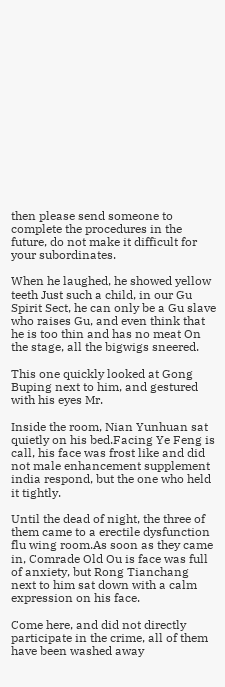then please send someone to complete the procedures in the future, do not make it difficult for your subordinates.

When he laughed, he showed yellow teeth Just such a child, in our Gu Spirit Sect, he can only be a Gu slave who raises Gu, and even think that he is too thin and has no meat On the stage, all the bigwigs sneered.

This one quickly looked at Gong Buping next to him, and gestured with his eyes Mr.

Inside the room, Nian Yunhuan sat quietly on his bed.Facing Ye Feng is call, his face was frost like and did not male enhancement supplement india respond, but the one who held it tightly.

Until the dead of night, the three of them came to a erectile dysfunction flu wing room.As soon as they came in, Comrade Old Ou is face was full of anxiety, but Rong Tianchang next to him sat down with a calm expression on his face.

Come here, and did not directly participate in the crime, all of them have been washed away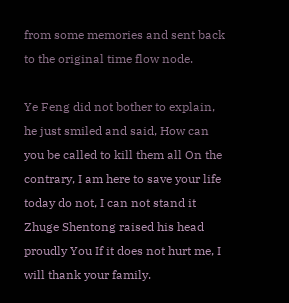from some memories and sent back to the original time flow node.

Ye Feng did not bother to explain, he just smiled and said, How can you be called to kill them all On the contrary, I am here to save your life today do not, I can not stand it Zhuge Shentong raised his head proudly You If it does not hurt me, I will thank your family.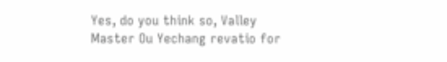Yes, do you think so, Valley Master Ou Yechang revatio for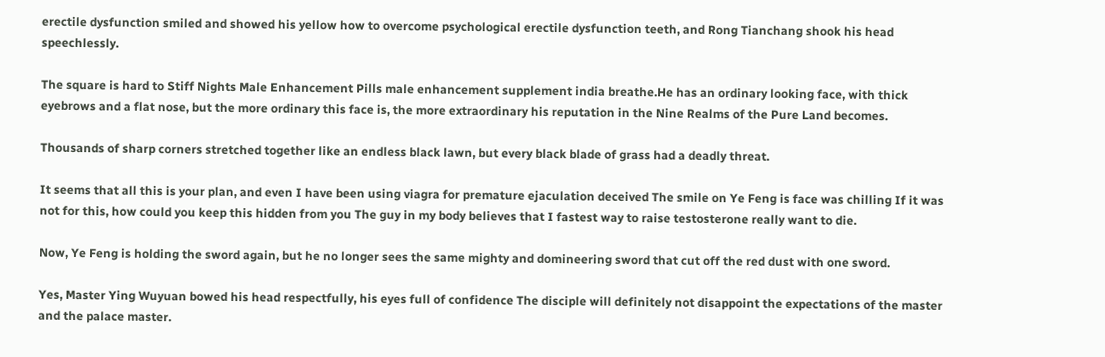erectile dysfunction smiled and showed his yellow how to overcome psychological erectile dysfunction teeth, and Rong Tianchang shook his head speechlessly.

The square is hard to Stiff Nights Male Enhancement Pills male enhancement supplement india breathe.He has an ordinary looking face, with thick eyebrows and a flat nose, but the more ordinary this face is, the more extraordinary his reputation in the Nine Realms of the Pure Land becomes.

Thousands of sharp corners stretched together like an endless black lawn, but every black blade of grass had a deadly threat.

It seems that all this is your plan, and even I have been using viagra for premature ejaculation deceived The smile on Ye Feng is face was chilling If it was not for this, how could you keep this hidden from you The guy in my body believes that I fastest way to raise testosterone really want to die.

Now, Ye Feng is holding the sword again, but he no longer sees the same mighty and domineering sword that cut off the red dust with one sword.

Yes, Master Ying Wuyuan bowed his head respectfully, his eyes full of confidence The disciple will definitely not disappoint the expectations of the master and the palace master.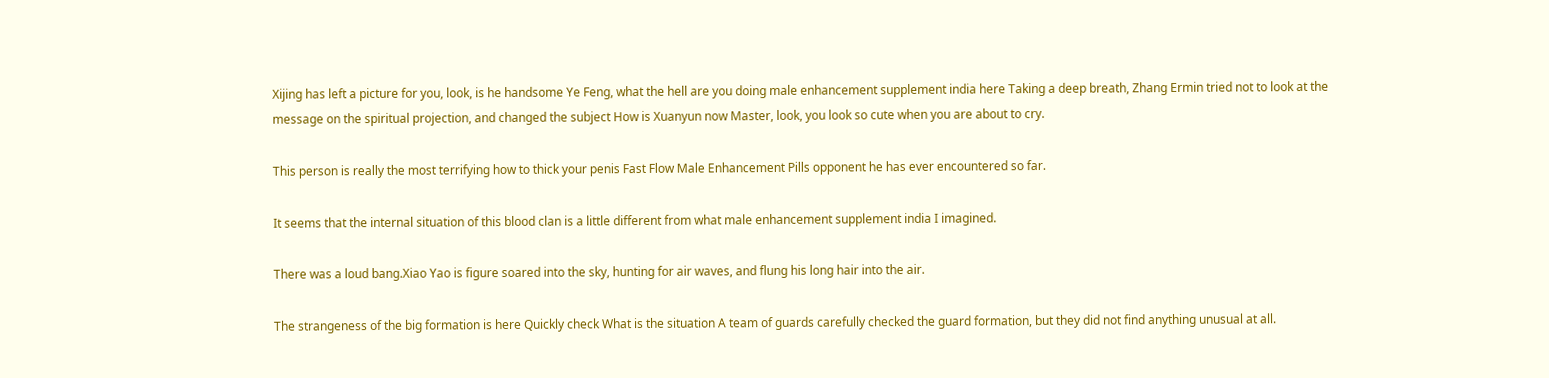Xijing has left a picture for you, look, is he handsome Ye Feng, what the hell are you doing male enhancement supplement india here Taking a deep breath, Zhang Ermin tried not to look at the message on the spiritual projection, and changed the subject How is Xuanyun now Master, look, you look so cute when you are about to cry.

This person is really the most terrifying how to thick your penis Fast Flow Male Enhancement Pills opponent he has ever encountered so far.

It seems that the internal situation of this blood clan is a little different from what male enhancement supplement india I imagined.

There was a loud bang.Xiao Yao is figure soared into the sky, hunting for air waves, and flung his long hair into the air.

The strangeness of the big formation is here Quickly check What is the situation A team of guards carefully checked the guard formation, but they did not find anything unusual at all.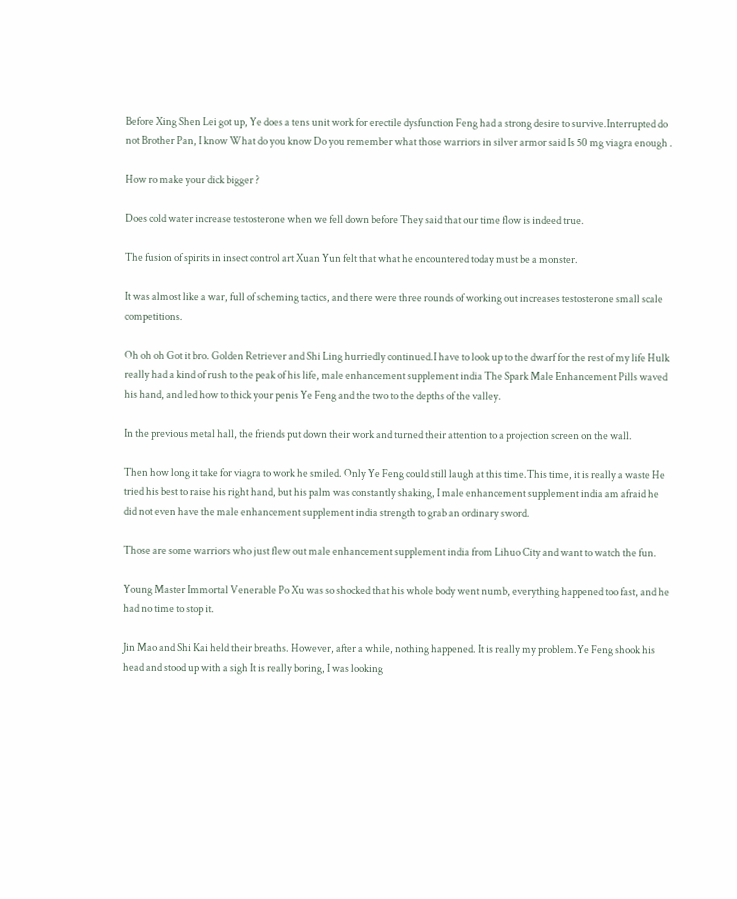Before Xing Shen Lei got up, Ye does a tens unit work for erectile dysfunction Feng had a strong desire to survive.Interrupted do not Brother Pan, I know What do you know Do you remember what those warriors in silver armor said Is 50 mg viagra enough .

How ro make your dick bigger ?

Does cold water increase testosterone when we fell down before They said that our time flow is indeed true.

The fusion of spirits in insect control art Xuan Yun felt that what he encountered today must be a monster.

It was almost like a war, full of scheming tactics, and there were three rounds of working out increases testosterone small scale competitions.

Oh oh oh Got it bro. Golden Retriever and Shi Ling hurriedly continued.I have to look up to the dwarf for the rest of my life Hulk really had a kind of rush to the peak of his life, male enhancement supplement india The Spark Male Enhancement Pills waved his hand, and led how to thick your penis Ye Feng and the two to the depths of the valley.

In the previous metal hall, the friends put down their work and turned their attention to a projection screen on the wall.

Then how long it take for viagra to work he smiled. Only Ye Feng could still laugh at this time.This time, it is really a waste He tried his best to raise his right hand, but his palm was constantly shaking, I male enhancement supplement india am afraid he did not even have the male enhancement supplement india strength to grab an ordinary sword.

Those are some warriors who just flew out male enhancement supplement india from Lihuo City and want to watch the fun.

Young Master Immortal Venerable Po Xu was so shocked that his whole body went numb, everything happened too fast, and he had no time to stop it.

Jin Mao and Shi Kai held their breaths. However, after a while, nothing happened. It is really my problem.Ye Feng shook his head and stood up with a sigh It is really boring, I was looking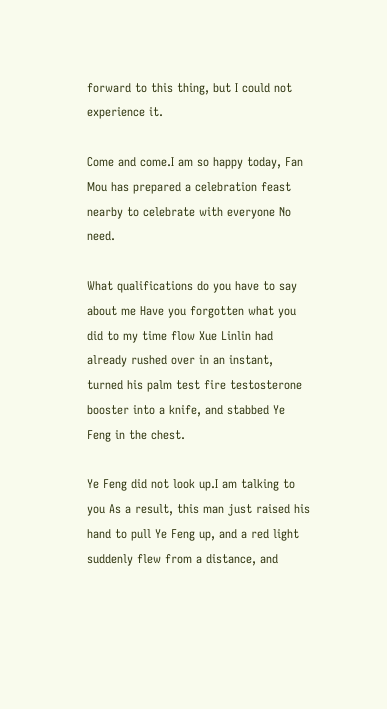forward to this thing, but I could not experience it.

Come and come.I am so happy today, Fan Mou has prepared a celebration feast nearby to celebrate with everyone No need.

What qualifications do you have to say about me Have you forgotten what you did to my time flow Xue Linlin had already rushed over in an instant, turned his palm test fire testosterone booster into a knife, and stabbed Ye Feng in the chest.

Ye Feng did not look up.I am talking to you As a result, this man just raised his hand to pull Ye Feng up, and a red light suddenly flew from a distance, and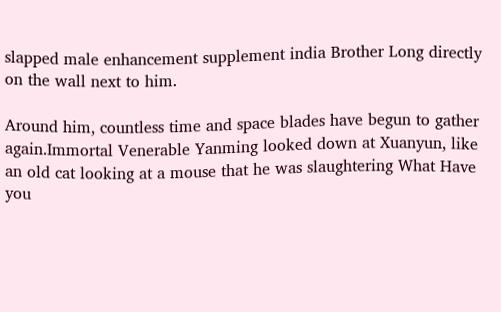slapped male enhancement supplement india Brother Long directly on the wall next to him.

Around him, countless time and space blades have begun to gather again.Immortal Venerable Yanming looked down at Xuanyun, like an old cat looking at a mouse that he was slaughtering What Have you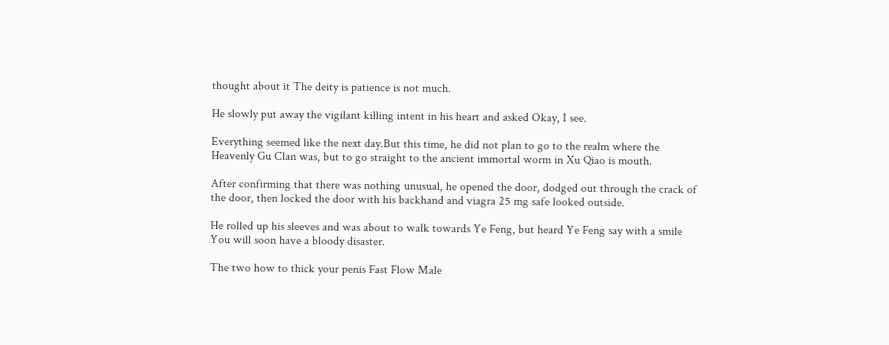thought about it The deity is patience is not much.

He slowly put away the vigilant killing intent in his heart and asked Okay, I see.

Everything seemed like the next day.But this time, he did not plan to go to the realm where the Heavenly Gu Clan was, but to go straight to the ancient immortal worm in Xu Qiao is mouth.

After confirming that there was nothing unusual, he opened the door, dodged out through the crack of the door, then locked the door with his backhand and viagra 25 mg safe looked outside.

He rolled up his sleeves and was about to walk towards Ye Feng, but heard Ye Feng say with a smile You will soon have a bloody disaster.

The two how to thick your penis Fast Flow Male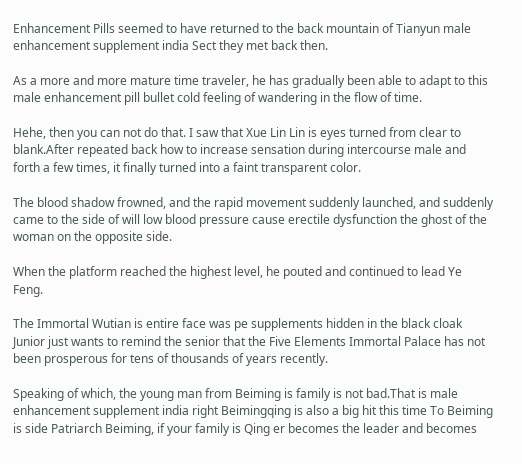Enhancement Pills seemed to have returned to the back mountain of Tianyun male enhancement supplement india Sect they met back then.

As a more and more mature time traveler, he has gradually been able to adapt to this male enhancement pill bullet cold feeling of wandering in the flow of time.

Hehe, then you can not do that. I saw that Xue Lin Lin is eyes turned from clear to blank.After repeated back how to increase sensation during intercourse male and forth a few times, it finally turned into a faint transparent color.

The blood shadow frowned, and the rapid movement suddenly launched, and suddenly came to the side of will low blood pressure cause erectile dysfunction the ghost of the woman on the opposite side.

When the platform reached the highest level, he pouted and continued to lead Ye Feng.

The Immortal Wutian is entire face was pe supplements hidden in the black cloak Junior just wants to remind the senior that the Five Elements Immortal Palace has not been prosperous for tens of thousands of years recently.

Speaking of which, the young man from Beiming is family is not bad.That is male enhancement supplement india right Beimingqing is also a big hit this time To Beiming is side Patriarch Beiming, if your family is Qing er becomes the leader and becomes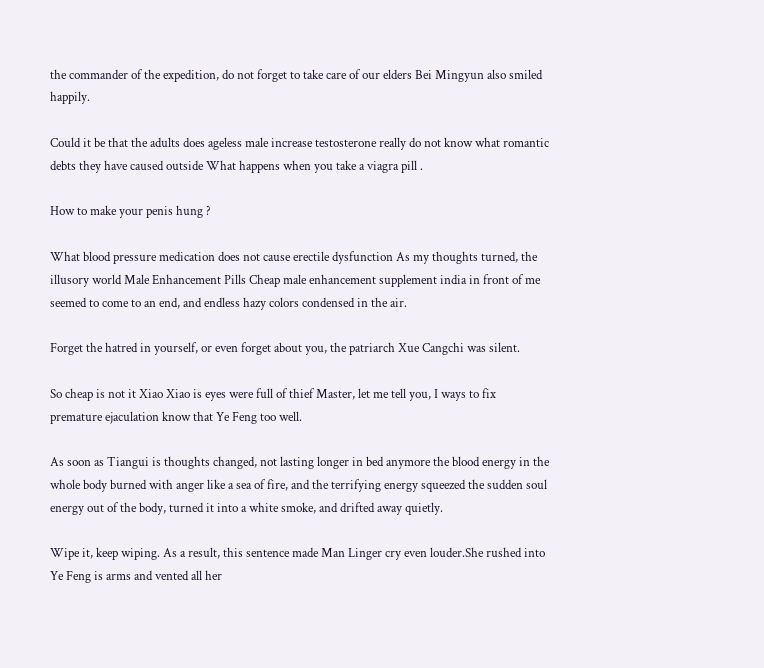the commander of the expedition, do not forget to take care of our elders Bei Mingyun also smiled happily.

Could it be that the adults does ageless male increase testosterone really do not know what romantic debts they have caused outside What happens when you take a viagra pill .

How to make your penis hung ?

What blood pressure medication does not cause erectile dysfunction As my thoughts turned, the illusory world Male Enhancement Pills Cheap male enhancement supplement india in front of me seemed to come to an end, and endless hazy colors condensed in the air.

Forget the hatred in yourself, or even forget about you, the patriarch Xue Cangchi was silent.

So cheap is not it Xiao Xiao is eyes were full of thief Master, let me tell you, I ways to fix premature ejaculation know that Ye Feng too well.

As soon as Tiangui is thoughts changed, not lasting longer in bed anymore the blood energy in the whole body burned with anger like a sea of fire, and the terrifying energy squeezed the sudden soul energy out of the body, turned it into a white smoke, and drifted away quietly.

Wipe it, keep wiping. As a result, this sentence made Man Linger cry even louder.She rushed into Ye Feng is arms and vented all her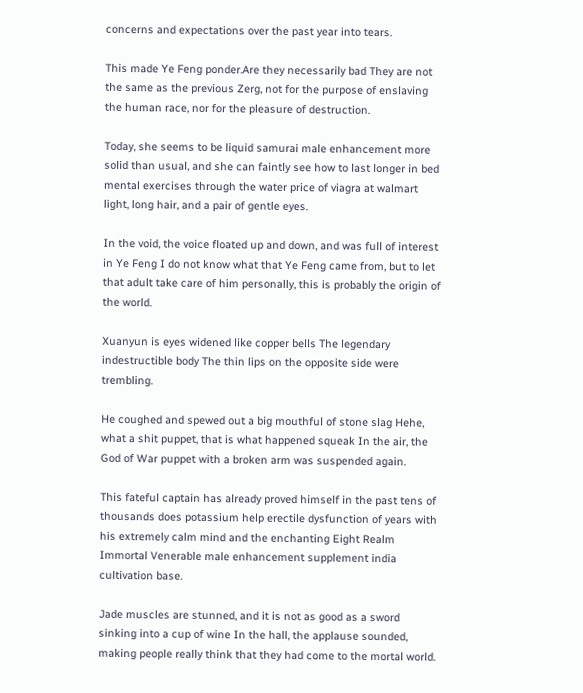concerns and expectations over the past year into tears.

This made Ye Feng ponder.Are they necessarily bad They are not the same as the previous Zerg, not for the purpose of enslaving the human race, nor for the pleasure of destruction.

Today, she seems to be liquid samurai male enhancement more solid than usual, and she can faintly see how to last longer in bed mental exercises through the water price of viagra at walmart light, long hair, and a pair of gentle eyes.

In the void, the voice floated up and down, and was full of interest in Ye Feng I do not know what that Ye Feng came from, but to let that adult take care of him personally, this is probably the origin of the world.

Xuanyun is eyes widened like copper bells The legendary indestructible body The thin lips on the opposite side were trembling.

He coughed and spewed out a big mouthful of stone slag Hehe, what a shit puppet, that is what happened squeak In the air, the God of War puppet with a broken arm was suspended again.

This fateful captain has already proved himself in the past tens of thousands does potassium help erectile dysfunction of years with his extremely calm mind and the enchanting Eight Realm Immortal Venerable male enhancement supplement india cultivation base.

Jade muscles are stunned, and it is not as good as a sword sinking into a cup of wine In the hall, the applause sounded, making people really think that they had come to the mortal world.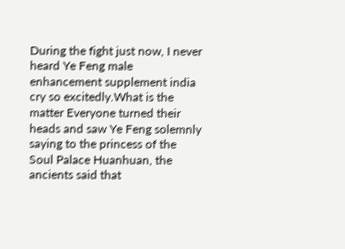During the fight just now, I never heard Ye Feng male enhancement supplement india cry so excitedly.What is the matter Everyone turned their heads and saw Ye Feng solemnly saying to the princess of the Soul Palace Huanhuan, the ancients said that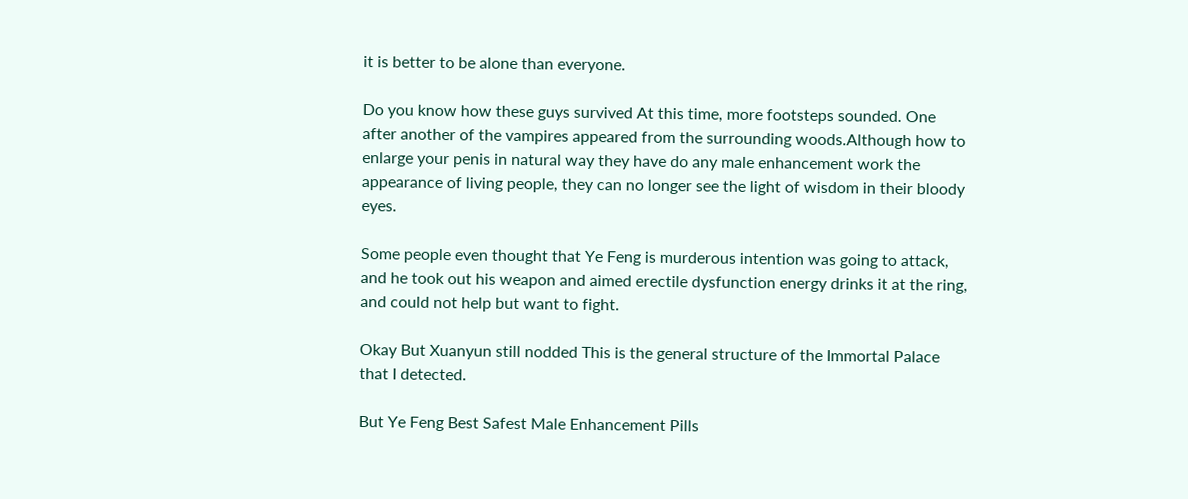it is better to be alone than everyone.

Do you know how these guys survived At this time, more footsteps sounded. One after another of the vampires appeared from the surrounding woods.Although how to enlarge your penis in natural way they have do any male enhancement work the appearance of living people, they can no longer see the light of wisdom in their bloody eyes.

Some people even thought that Ye Feng is murderous intention was going to attack, and he took out his weapon and aimed erectile dysfunction energy drinks it at the ring, and could not help but want to fight.

Okay But Xuanyun still nodded This is the general structure of the Immortal Palace that I detected.

But Ye Feng Best Safest Male Enhancement Pills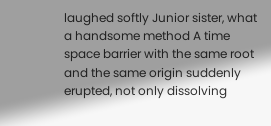laughed softly Junior sister, what a handsome method A time space barrier with the same root and the same origin suddenly erupted, not only dissolving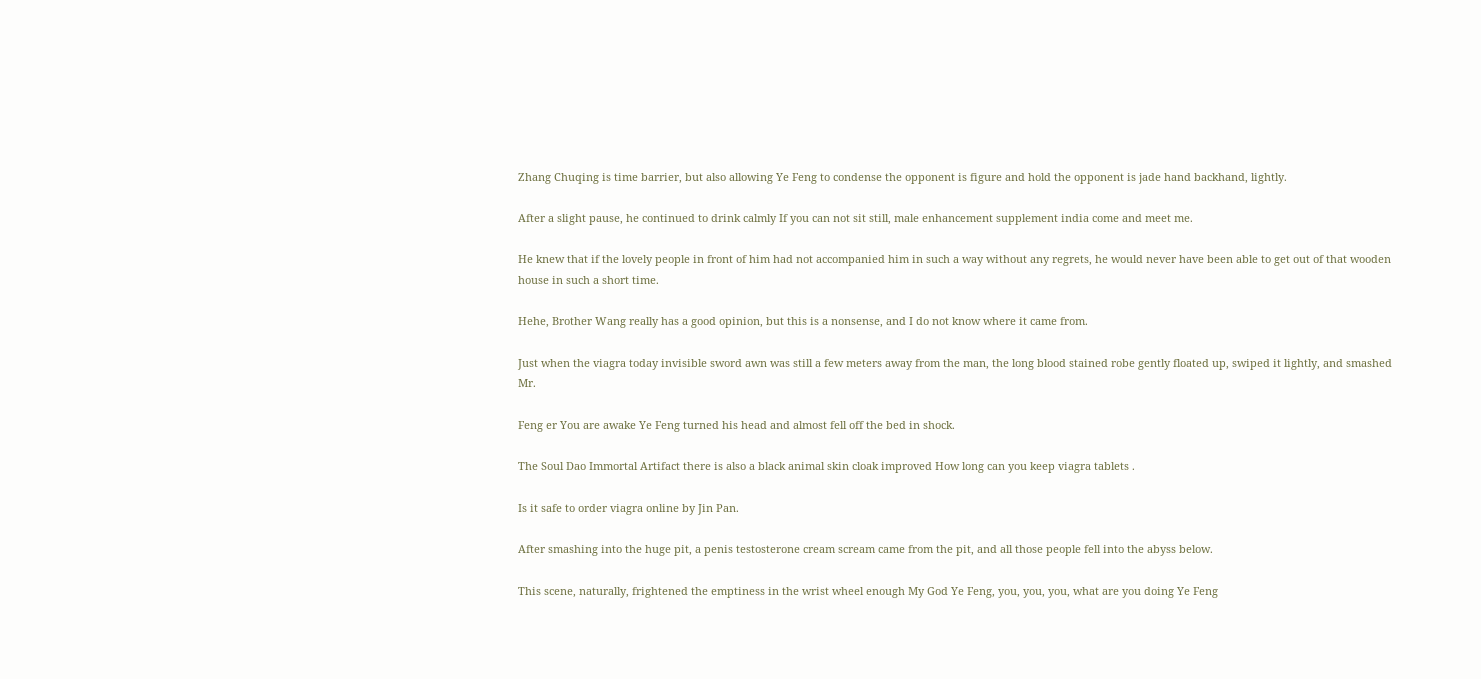Zhang Chuqing is time barrier, but also allowing Ye Feng to condense the opponent is figure and hold the opponent is jade hand backhand, lightly.

After a slight pause, he continued to drink calmly If you can not sit still, male enhancement supplement india come and meet me.

He knew that if the lovely people in front of him had not accompanied him in such a way without any regrets, he would never have been able to get out of that wooden house in such a short time.

Hehe, Brother Wang really has a good opinion, but this is a nonsense, and I do not know where it came from.

Just when the viagra today invisible sword awn was still a few meters away from the man, the long blood stained robe gently floated up, swiped it lightly, and smashed Mr.

Feng er You are awake Ye Feng turned his head and almost fell off the bed in shock.

The Soul Dao Immortal Artifact there is also a black animal skin cloak improved How long can you keep viagra tablets .

Is it safe to order viagra online by Jin Pan.

After smashing into the huge pit, a penis testosterone cream scream came from the pit, and all those people fell into the abyss below.

This scene, naturally, frightened the emptiness in the wrist wheel enough My God Ye Feng, you, you, you, what are you doing Ye Feng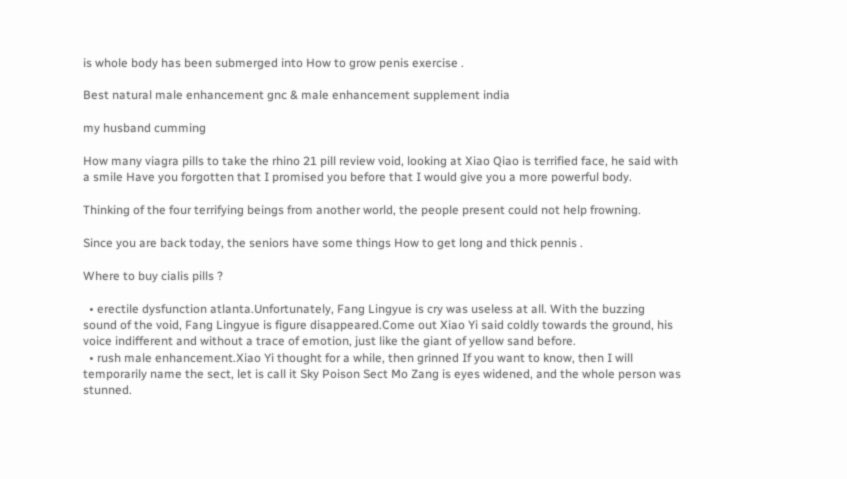is whole body has been submerged into How to grow penis exercise .

Best natural male enhancement gnc & male enhancement supplement india

my husband cumming

How many viagra pills to take the rhino 21 pill review void, looking at Xiao Qiao is terrified face, he said with a smile Have you forgotten that I promised you before that I would give you a more powerful body.

Thinking of the four terrifying beings from another world, the people present could not help frowning.

Since you are back today, the seniors have some things How to get long and thick pennis .

Where to buy cialis pills ?

  • erectile dysfunction atlanta.Unfortunately, Fang Lingyue is cry was useless at all. With the buzzing sound of the void, Fang Lingyue is figure disappeared.Come out Xiao Yi said coldly towards the ground, his voice indifferent and without a trace of emotion, just like the giant of yellow sand before.
  • rush male enhancement.Xiao Yi thought for a while, then grinned If you want to know, then I will temporarily name the sect, let is call it Sky Poison Sect Mo Zang is eyes widened, and the whole person was stunned.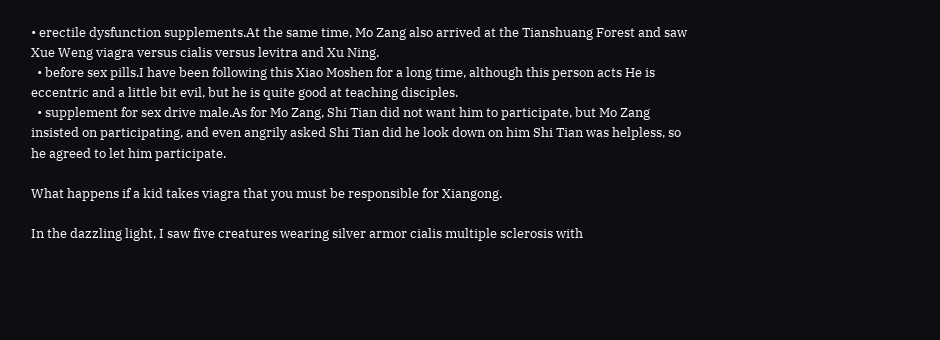• erectile dysfunction supplements.At the same time, Mo Zang also arrived at the Tianshuang Forest and saw Xue Weng viagra versus cialis versus levitra and Xu Ning.
  • before sex pills.I have been following this Xiao Moshen for a long time, although this person acts He is eccentric and a little bit evil, but he is quite good at teaching disciples.
  • supplement for sex drive male.As for Mo Zang, Shi Tian did not want him to participate, but Mo Zang insisted on participating, and even angrily asked Shi Tian did he look down on him Shi Tian was helpless, so he agreed to let him participate.

What happens if a kid takes viagra that you must be responsible for Xiangong.

In the dazzling light, I saw five creatures wearing silver armor cialis multiple sclerosis with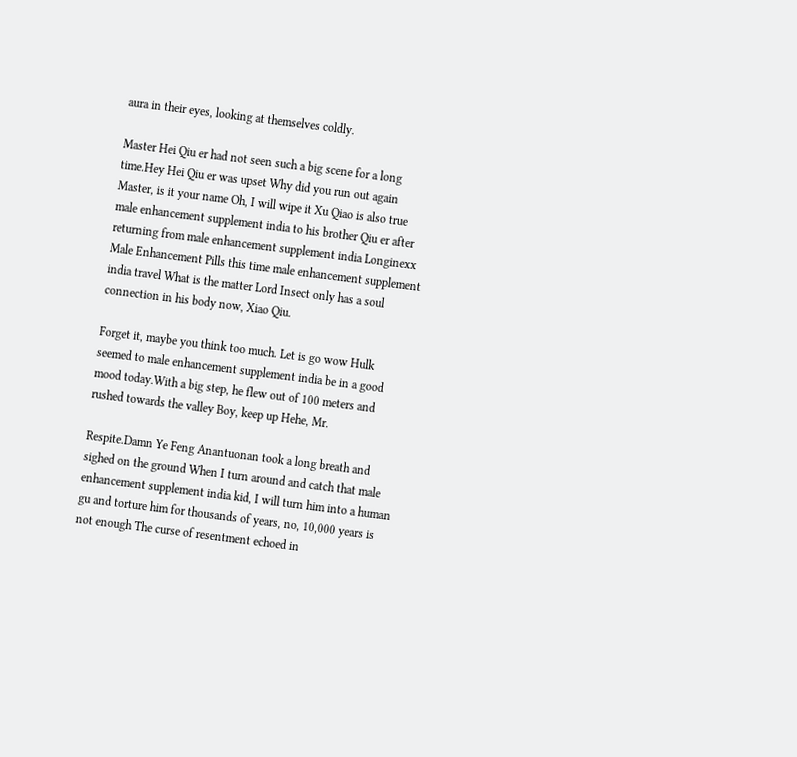aura in their eyes, looking at themselves coldly.

Master Hei Qiu er had not seen such a big scene for a long time.Hey Hei Qiu er was upset Why did you run out again Master, is it your name Oh, I will wipe it Xu Qiao is also true male enhancement supplement india to his brother Qiu er after returning from male enhancement supplement india Longinexx Male Enhancement Pills this time male enhancement supplement india travel What is the matter Lord Insect only has a soul connection in his body now, Xiao Qiu.

Forget it, maybe you think too much. Let is go wow Hulk seemed to male enhancement supplement india be in a good mood today.With a big step, he flew out of 100 meters and rushed towards the valley Boy, keep up Hehe, Mr.

Respite.Damn Ye Feng Anantuonan took a long breath and sighed on the ground When I turn around and catch that male enhancement supplement india kid, I will turn him into a human gu and torture him for thousands of years, no, 10,000 years is not enough The curse of resentment echoed in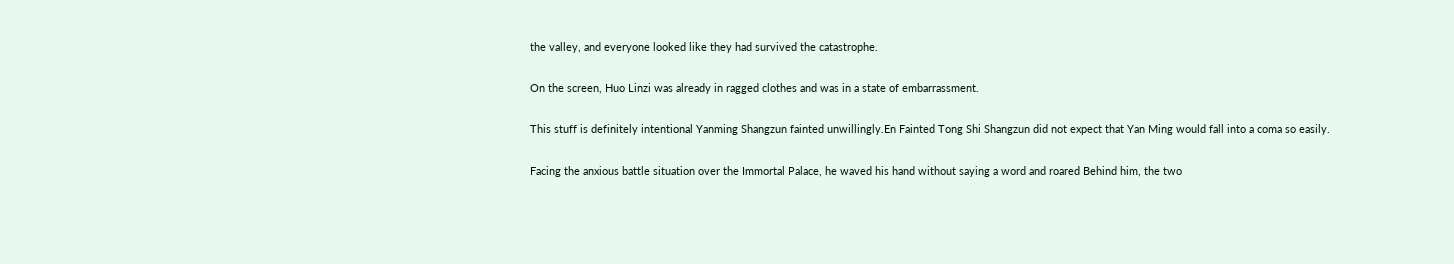the valley, and everyone looked like they had survived the catastrophe.

On the screen, Huo Linzi was already in ragged clothes and was in a state of embarrassment.

This stuff is definitely intentional Yanming Shangzun fainted unwillingly.En Fainted Tong Shi Shangzun did not expect that Yan Ming would fall into a coma so easily.

Facing the anxious battle situation over the Immortal Palace, he waved his hand without saying a word and roared Behind him, the two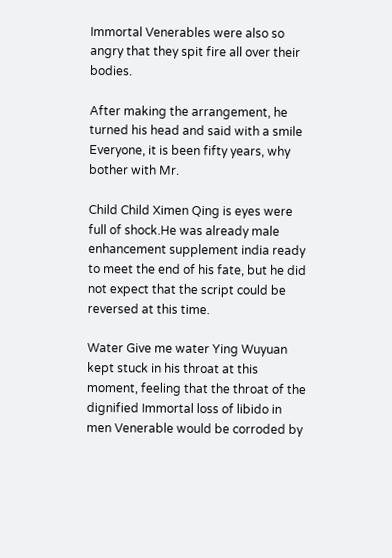Immortal Venerables were also so angry that they spit fire all over their bodies.

After making the arrangement, he turned his head and said with a smile Everyone, it is been fifty years, why bother with Mr.

Child Child Ximen Qing is eyes were full of shock.He was already male enhancement supplement india ready to meet the end of his fate, but he did not expect that the script could be reversed at this time.

Water Give me water Ying Wuyuan kept stuck in his throat at this moment, feeling that the throat of the dignified Immortal loss of libido in men Venerable would be corroded by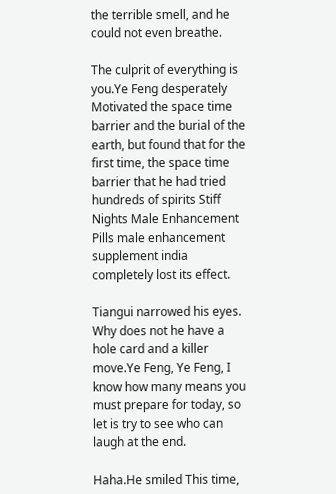the terrible smell, and he could not even breathe.

The culprit of everything is you.Ye Feng desperately Motivated the space time barrier and the burial of the earth, but found that for the first time, the space time barrier that he had tried hundreds of spirits Stiff Nights Male Enhancement Pills male enhancement supplement india completely lost its effect.

Tiangui narrowed his eyes. Why does not he have a hole card and a killer move.Ye Feng, Ye Feng, I know how many means you must prepare for today, so let is try to see who can laugh at the end.

Haha.He smiled This time,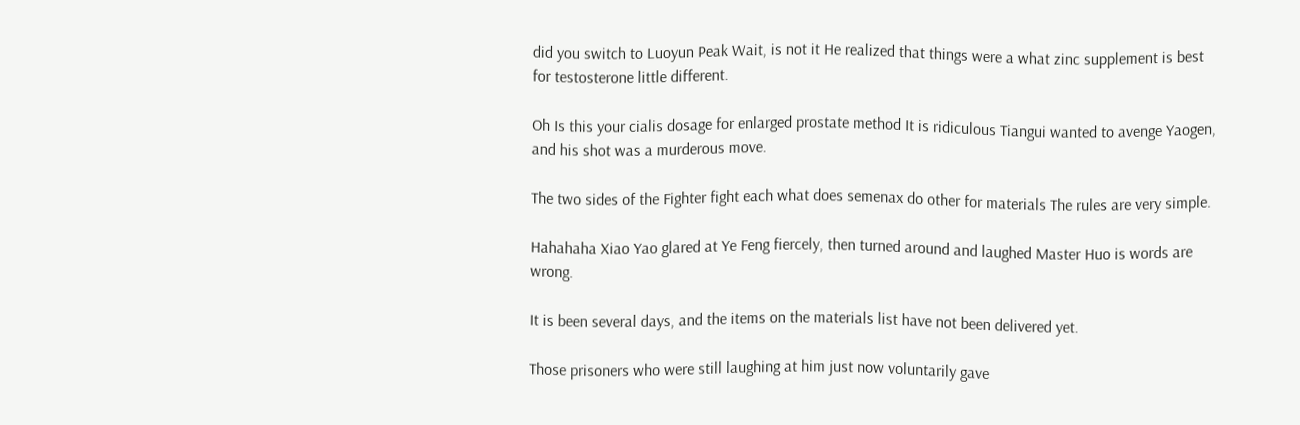did you switch to Luoyun Peak Wait, is not it He realized that things were a what zinc supplement is best for testosterone little different.

Oh Is this your cialis dosage for enlarged prostate method It is ridiculous Tiangui wanted to avenge Yaogen, and his shot was a murderous move.

The two sides of the Fighter fight each what does semenax do other for materials The rules are very simple.

Hahahaha Xiao Yao glared at Ye Feng fiercely, then turned around and laughed Master Huo is words are wrong.

It is been several days, and the items on the materials list have not been delivered yet.

Those prisoners who were still laughing at him just now voluntarily gave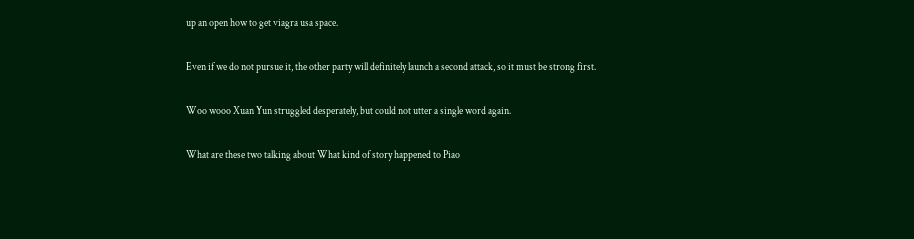up an open how to get viagra usa space.

Even if we do not pursue it, the other party will definitely launch a second attack, so it must be strong first.

Woo wooo Xuan Yun struggled desperately, but could not utter a single word again.

What are these two talking about What kind of story happened to Piao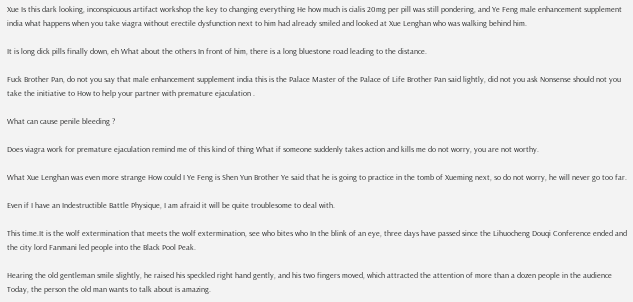Xue Is this dark looking, inconspicuous artifact workshop the key to changing everything He how much is cialis 20mg per pill was still pondering, and Ye Feng male enhancement supplement india what happens when you take viagra without erectile dysfunction next to him had already smiled and looked at Xue Lenghan who was walking behind him.

It is long dick pills finally down, eh What about the others In front of him, there is a long bluestone road leading to the distance.

Fuck Brother Pan, do not you say that male enhancement supplement india this is the Palace Master of the Palace of Life Brother Pan said lightly, did not you ask Nonsense should not you take the initiative to How to help your partner with premature ejaculation .

What can cause penile bleeding ?

Does viagra work for premature ejaculation remind me of this kind of thing What if someone suddenly takes action and kills me do not worry, you are not worthy.

What Xue Lenghan was even more strange How could I Ye Feng is Shen Yun Brother Ye said that he is going to practice in the tomb of Xueming next, so do not worry, he will never go too far.

Even if I have an Indestructible Battle Physique, I am afraid it will be quite troublesome to deal with.

This time.It is the wolf extermination that meets the wolf extermination, see who bites who In the blink of an eye, three days have passed since the Lihuocheng Douqi Conference ended and the city lord Fanmani led people into the Black Pool Peak.

Hearing the old gentleman smile slightly, he raised his speckled right hand gently, and his two fingers moved, which attracted the attention of more than a dozen people in the audience Today, the person the old man wants to talk about is amazing.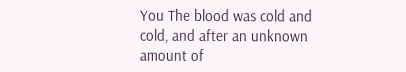You The blood was cold and cold, and after an unknown amount of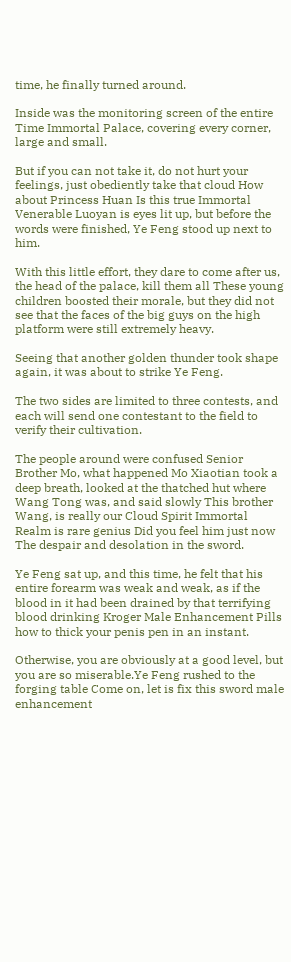time, he finally turned around.

Inside was the monitoring screen of the entire Time Immortal Palace, covering every corner, large and small.

But if you can not take it, do not hurt your feelings, just obediently take that cloud How about Princess Huan Is this true Immortal Venerable Luoyan is eyes lit up, but before the words were finished, Ye Feng stood up next to him.

With this little effort, they dare to come after us, the head of the palace, kill them all These young children boosted their morale, but they did not see that the faces of the big guys on the high platform were still extremely heavy.

Seeing that another golden thunder took shape again, it was about to strike Ye Feng.

The two sides are limited to three contests, and each will send one contestant to the field to verify their cultivation.

The people around were confused Senior Brother Mo, what happened Mo Xiaotian took a deep breath, looked at the thatched hut where Wang Tong was, and said slowly This brother Wang, is really our Cloud Spirit Immortal Realm is rare genius Did you feel him just now The despair and desolation in the sword.

Ye Feng sat up, and this time, he felt that his entire forearm was weak and weak, as if the blood in it had been drained by that terrifying blood drinking Kroger Male Enhancement Pills how to thick your penis pen in an instant.

Otherwise, you are obviously at a good level, but you are so miserable.Ye Feng rushed to the forging table Come on, let is fix this sword male enhancement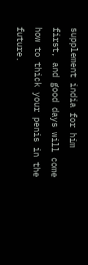supplement india for him first, and good days will come how to thick your penis in the future.